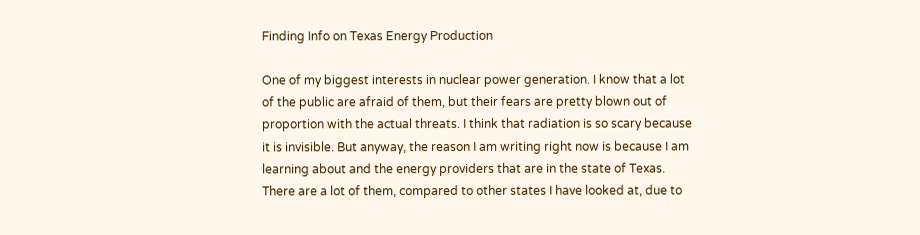Finding Info on Texas Energy Production

One of my biggest interests in nuclear power generation. I know that a lot of the public are afraid of them, but their fears are pretty blown out of proportion with the actual threats. I think that radiation is so scary because it is invisible. But anyway, the reason I am writing right now is because I am learning about and the energy providers that are in the state of Texas. There are a lot of them, compared to other states I have looked at, due to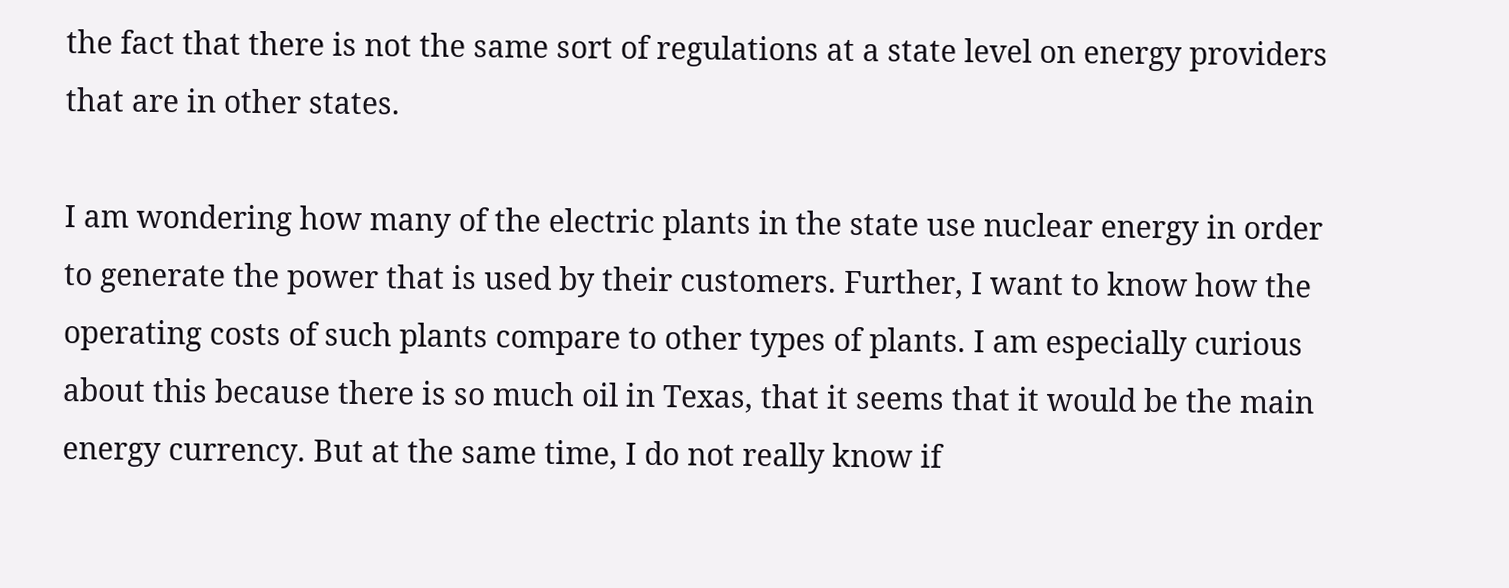the fact that there is not the same sort of regulations at a state level on energy providers that are in other states.

I am wondering how many of the electric plants in the state use nuclear energy in order to generate the power that is used by their customers. Further, I want to know how the operating costs of such plants compare to other types of plants. I am especially curious about this because there is so much oil in Texas, that it seems that it would be the main energy currency. But at the same time, I do not really know if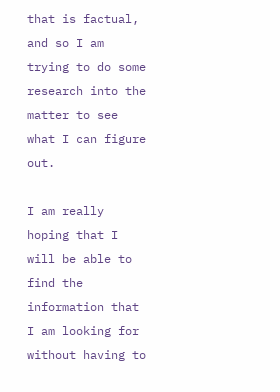that is factual, and so I am trying to do some research into the matter to see what I can figure out.

I am really hoping that I will be able to find the information that I am looking for without having to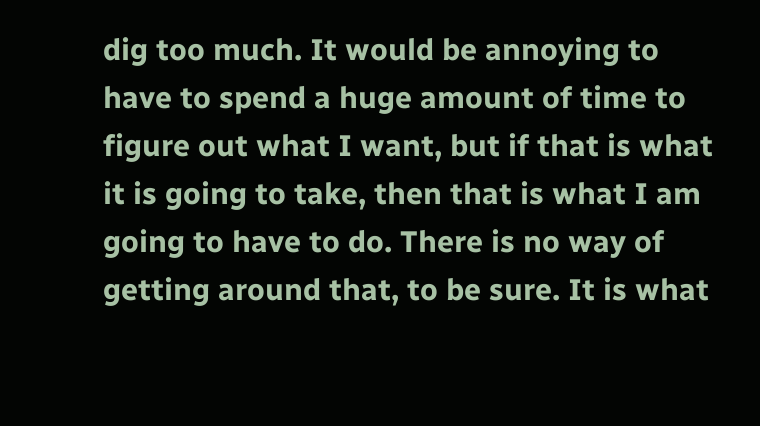dig too much. It would be annoying to have to spend a huge amount of time to figure out what I want, but if that is what it is going to take, then that is what I am going to have to do. There is no way of getting around that, to be sure. It is what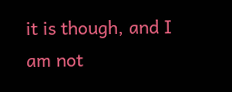it is though, and I am not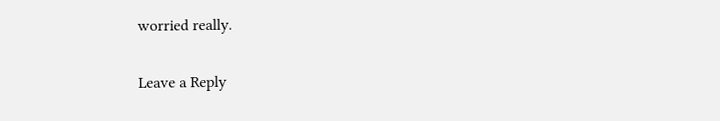worried really.

Leave a Reply